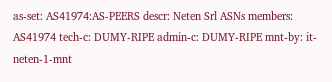as-set: AS41974:AS-PEERS descr: Neten Srl ASNs members: AS41974 tech-c: DUMY-RIPE admin-c: DUMY-RIPE mnt-by: it-neten-1-mnt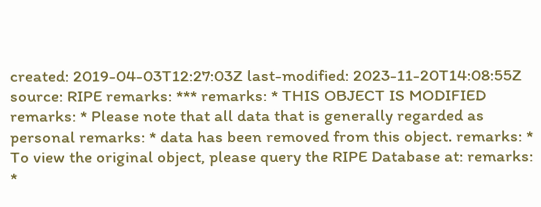created: 2019-04-03T12:27:03Z last-modified: 2023-11-20T14:08:55Z source: RIPE remarks: *** remarks: * THIS OBJECT IS MODIFIED remarks: * Please note that all data that is generally regarded as personal remarks: * data has been removed from this object. remarks: * To view the original object, please query the RIPE Database at: remarks: *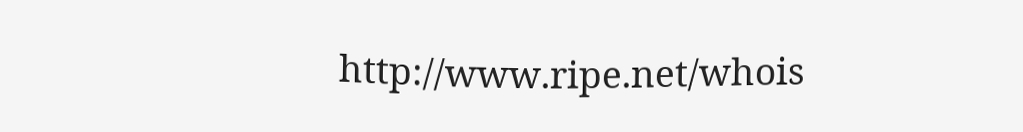http://www.ripe.net/whois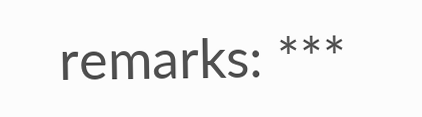remarks: ***